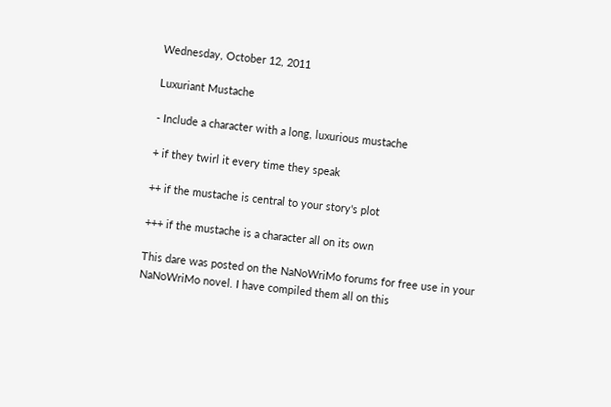Wednesday, October 12, 2011

Luxuriant Mustache

- Include a character with a long, luxurious mustache

+ if they twirl it every time they speak

++ if the mustache is central to your story's plot

+++ if the mustache is a character all on its own

This dare was posted on the NaNoWriMo forums for free use in your NaNoWriMo novel. I have compiled them all on this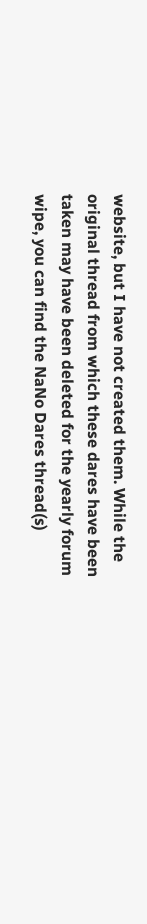website, but I have not created them. While the original thread from which these dares have been taken may have been deleted for the yearly forum wipe, you can find the NaNo Dares thread(s)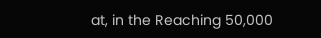at, in the Reaching 50,000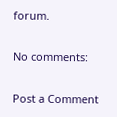forum.

No comments:

Post a Comment